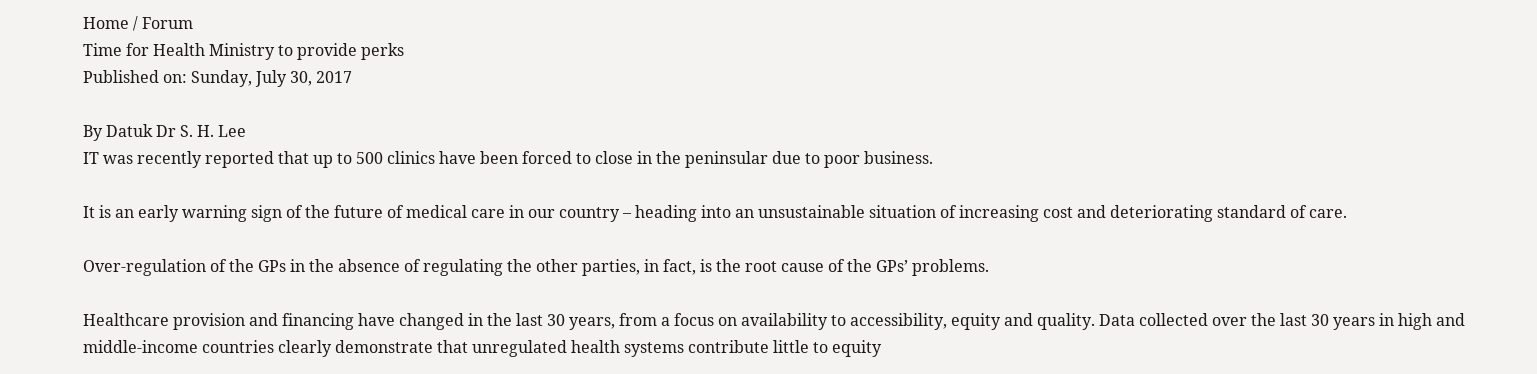Home / Forum
Time for Health Ministry to provide perks
Published on: Sunday, July 30, 2017

By Datuk Dr S. H. Lee
IT was recently reported that up to 500 clinics have been forced to close in the peninsular due to poor business.

It is an early warning sign of the future of medical care in our country – heading into an unsustainable situation of increasing cost and deteriorating standard of care.

Over-regulation of the GPs in the absence of regulating the other parties, in fact, is the root cause of the GPs’ problems.

Healthcare provision and financing have changed in the last 30 years, from a focus on availability to accessibility, equity and quality. Data collected over the last 30 years in high and middle-income countries clearly demonstrate that unregulated health systems contribute little to equity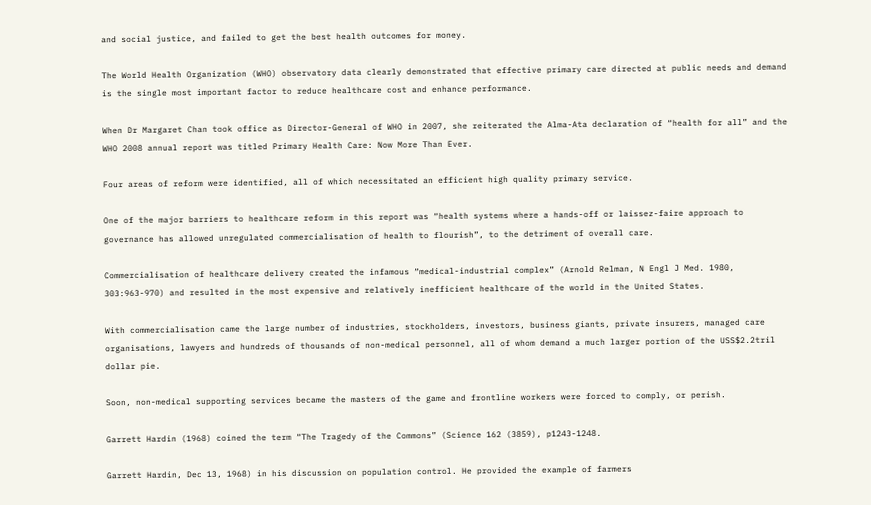and social justice, and failed to get the best health outcomes for money.

The World Health Organization (WHO) observatory data clearly demonstrated that effective primary care directed at public needs and demand is the single most important factor to reduce healthcare cost and enhance performance.

When Dr Margaret Chan took office as Director-General of WHO in 2007, she reiterated the Alma-Ata declaration of “health for all” and the WHO 2008 annual report was titled Primary Health Care: Now More Than Ever.

Four areas of reform were identified, all of which necessitated an efficient high quality primary service.

One of the major barriers to healthcare reform in this report was “health systems where a hands-off or laissez-faire approach to governance has allowed unregulated commercialisation of health to flourish”, to the detriment of overall care.

Commercialisation of healthcare delivery created the infamous “medical-industrial complex” (Arnold Relman, N Engl J Med. 1980, 303:963-970) and resulted in the most expensive and relatively inefficient healthcare of the world in the United States.

With commercialisation came the large number of industries, stockholders, investors, business giants, private insurers, managed care organisations, lawyers and hundreds of thousands of non-medical personnel, all of whom demand a much larger portion of the USS$2.2tril dollar pie.

Soon, non-medical supporting services became the masters of the game and frontline workers were forced to comply, or perish.

Garrett Hardin (1968) coined the term “The Tragedy of the Commons” (Science 162 (3859), p1243-1248.

Garrett Hardin, Dec 13, 1968) in his discussion on population control. He provided the example of farmers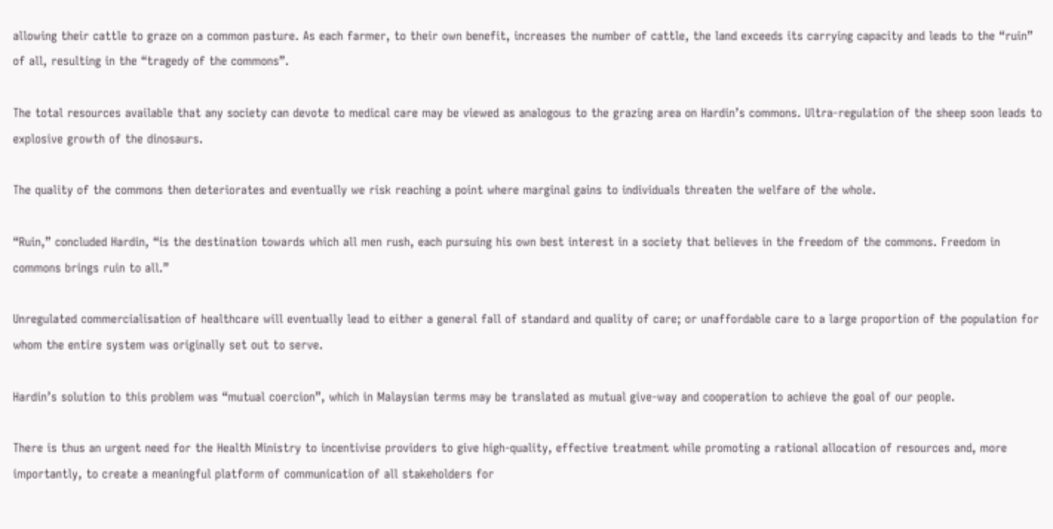allowing their cattle to graze on a common pasture. As each farmer, to their own benefit, increases the number of cattle, the land exceeds its carrying capacity and leads to the “ruin” of all, resulting in the “tragedy of the commons”.

The total resources available that any society can devote to medical care may be viewed as analogous to the grazing area on Hardin’s commons. Ultra-regulation of the sheep soon leads to explosive growth of the dinosaurs.

The quality of the commons then deteriorates and eventually we risk reaching a point where marginal gains to individuals threaten the welfare of the whole.

“Ruin,” concluded Hardin, “is the destination towards which all men rush, each pursuing his own best interest in a society that believes in the freedom of the commons. Freedom in commons brings ruin to all.”

Unregulated commercialisation of healthcare will eventually lead to either a general fall of standard and quality of care; or unaffordable care to a large proportion of the population for whom the entire system was originally set out to serve.

Hardin’s solution to this problem was “mutual coercion”, which in Malaysian terms may be translated as mutual give-way and cooperation to achieve the goal of our people.

There is thus an urgent need for the Health Ministry to incentivise providers to give high-quality, effective treatment while promoting a rational allocation of resources and, more importantly, to create a meaningful platform of communication of all stakeholders for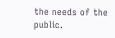the needs of the public.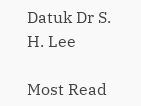Datuk Dr S. H. Lee

Most Read